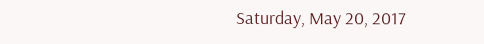Saturday, May 20, 2017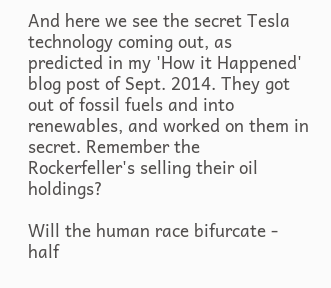And here we see the secret Tesla technology coming out, as predicted in my 'How it Happened' blog post of Sept. 2014. They got out of fossil fuels and into renewables, and worked on them in secret. Remember the Rockerfeller's selling their oil holdings?

Will the human race bifurcate - half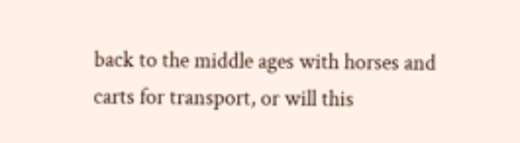back to the middle ages with horses and carts for transport, or will this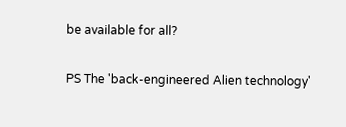be available for all?

PS The 'back-engineered Alien technology'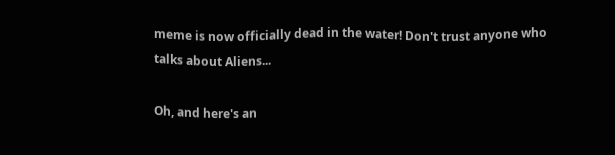meme is now officially dead in the water! Don't trust anyone who talks about Aliens...

Oh, and here's an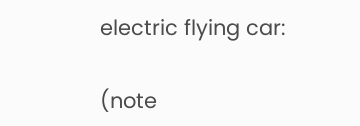electric flying car:

(note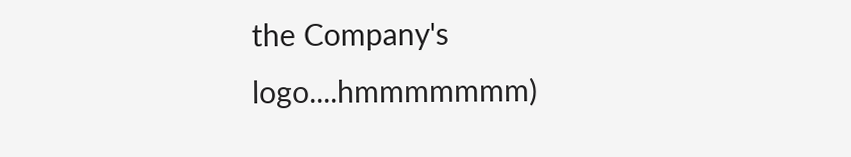the Company's logo....hmmmmmmm)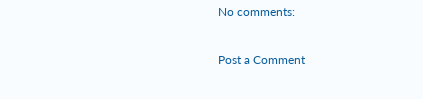No comments:

Post a Comment